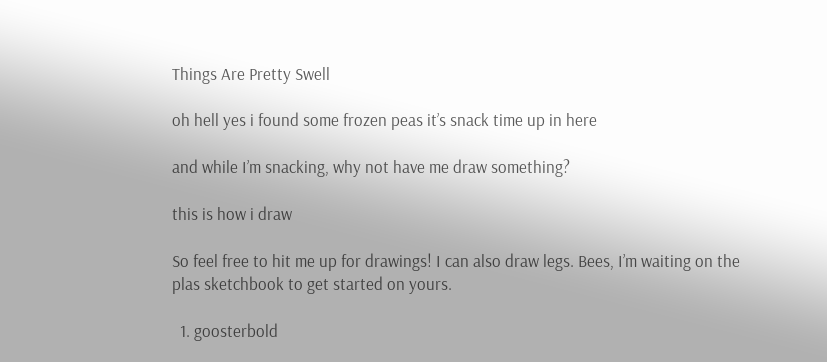Things Are Pretty Swell

oh hell yes i found some frozen peas it’s snack time up in here

and while I’m snacking, why not have me draw something?

this is how i draw

So feel free to hit me up for drawings! I can also draw legs. Bees, I’m waiting on the plas sketchbook to get started on yours.

  1. goosterbold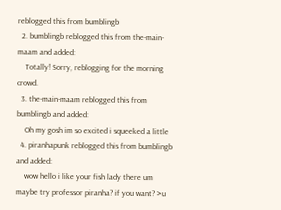reblogged this from bumblingb
  2. bumblingb reblogged this from the-main-maam and added:
    Totally! Sorry, reblogging for the morning crowd.
  3. the-main-maam reblogged this from bumblingb and added:
    Oh my gosh im so excited i squeeked a little
  4. piranhapunk reblogged this from bumblingb and added:
    wow hello i like your fish lady there um maybe try professor piranha? if you want? >u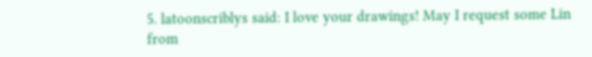5. latoonscriblys said: I love your drawings! May I request some Lin from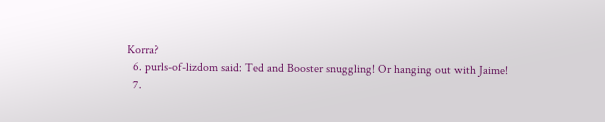Korra?
  6. purls-of-lizdom said: Ted and Booster snuggling! Or hanging out with Jaime!
  7.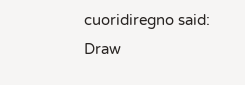cuoridiregno said: Draw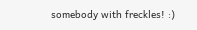somebody with freckles! :)